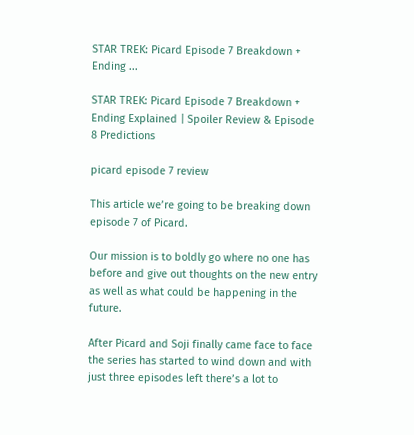STAR TREK: Picard Episode 7 Breakdown + Ending ...

STAR TREK: Picard Episode 7 Breakdown + Ending Explained | Spoiler Review & Episode 8 Predictions

picard episode 7 review

This article we’re going to be breaking down episode 7 of Picard.

Our mission is to boldly go where no one has before and give out thoughts on the new entry as well as what could be happening in the future.

After Picard and Soji finally came face to face the series has started to wind down and with just three episodes left there’s a lot to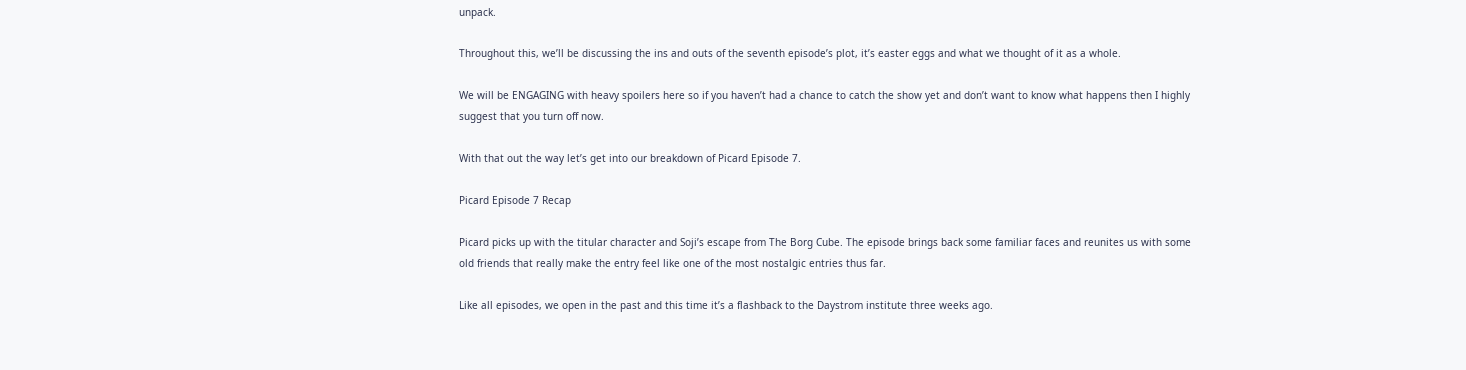unpack.

Throughout this, we’ll be discussing the ins and outs of the seventh episode’s plot, it’s easter eggs and what we thought of it as a whole.

We will be ENGAGING with heavy spoilers here so if you haven’t had a chance to catch the show yet and don’t want to know what happens then I highly suggest that you turn off now.

With that out the way let’s get into our breakdown of Picard Episode 7.

Picard Episode 7 Recap

Picard picks up with the titular character and Soji’s escape from The Borg Cube. The episode brings back some familiar faces and reunites us with some old friends that really make the entry feel like one of the most nostalgic entries thus far.

Like all episodes, we open in the past and this time it’s a flashback to the Daystrom institute three weeks ago.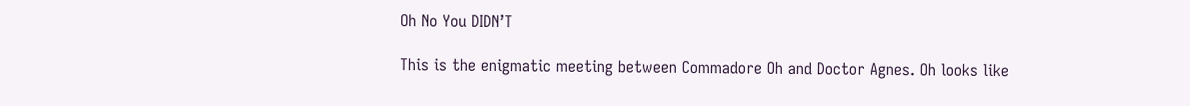Oh No You DIDN’T

This is the enigmatic meeting between Commadore Oh and Doctor Agnes. Oh looks like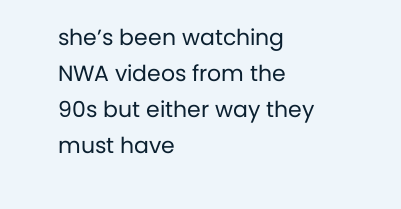she’s been watching NWA videos from the 90s but either way they must have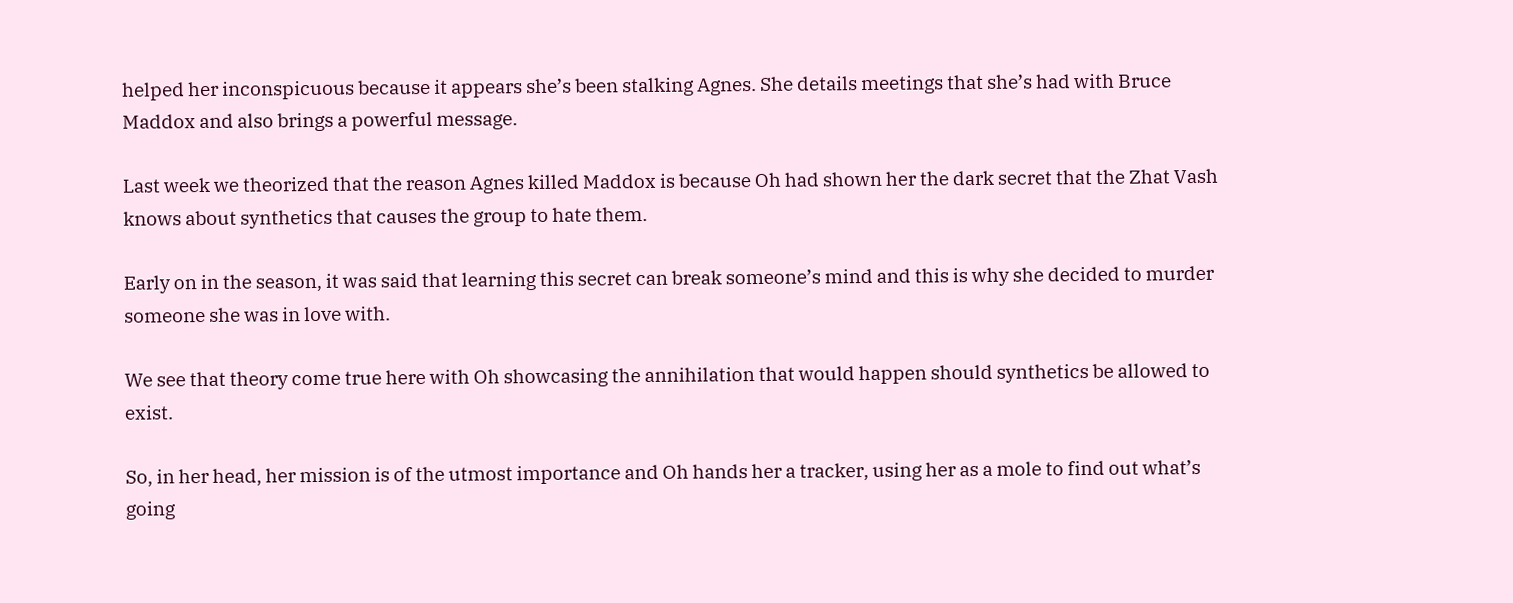helped her inconspicuous because it appears she’s been stalking Agnes. She details meetings that she’s had with Bruce Maddox and also brings a powerful message.

Last week we theorized that the reason Agnes killed Maddox is because Oh had shown her the dark secret that the Zhat Vash knows about synthetics that causes the group to hate them.

Early on in the season, it was said that learning this secret can break someone’s mind and this is why she decided to murder someone she was in love with.

We see that theory come true here with Oh showcasing the annihilation that would happen should synthetics be allowed to exist.

So, in her head, her mission is of the utmost importance and Oh hands her a tracker, using her as a mole to find out what’s going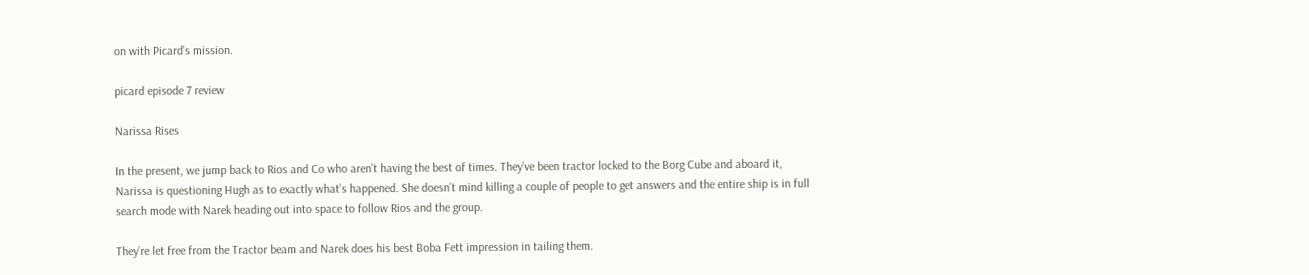on with Picard’s mission.

picard episode 7 review

Narissa Rises

In the present, we jump back to Rios and Co who aren’t having the best of times. They’ve been tractor locked to the Borg Cube and aboard it, Narissa is questioning Hugh as to exactly what’s happened. She doesn’t mind killing a couple of people to get answers and the entire ship is in full search mode with Narek heading out into space to follow Rios and the group.

They’re let free from the Tractor beam and Narek does his best Boba Fett impression in tailing them.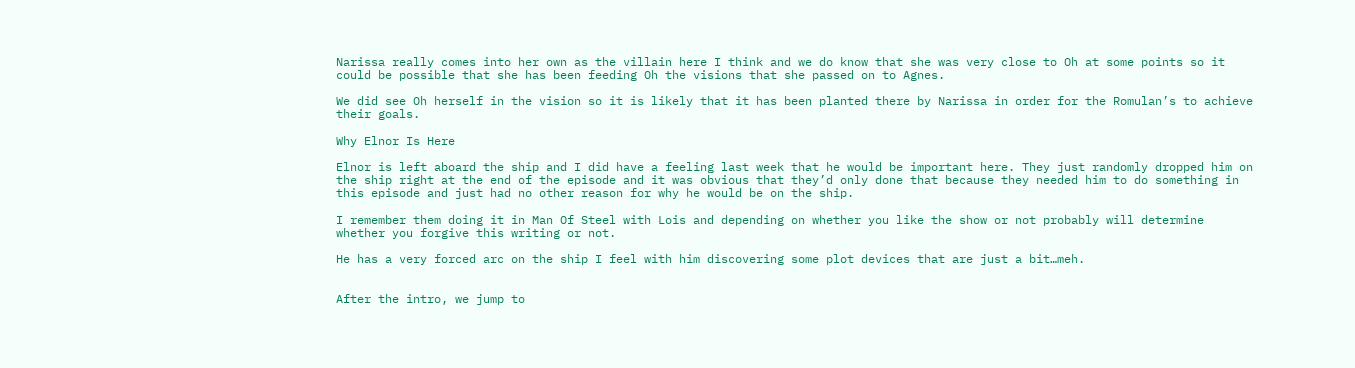Narissa really comes into her own as the villain here I think and we do know that she was very close to Oh at some points so it could be possible that she has been feeding Oh the visions that she passed on to Agnes.

We did see Oh herself in the vision so it is likely that it has been planted there by Narissa in order for the Romulan’s to achieve their goals.

Why Elnor Is Here

Elnor is left aboard the ship and I did have a feeling last week that he would be important here. They just randomly dropped him on the ship right at the end of the episode and it was obvious that they’d only done that because they needed him to do something in this episode and just had no other reason for why he would be on the ship.

I remember them doing it in Man Of Steel with Lois and depending on whether you like the show or not probably will determine whether you forgive this writing or not.

He has a very forced arc on the ship I feel with him discovering some plot devices that are just a bit…meh.


After the intro, we jump to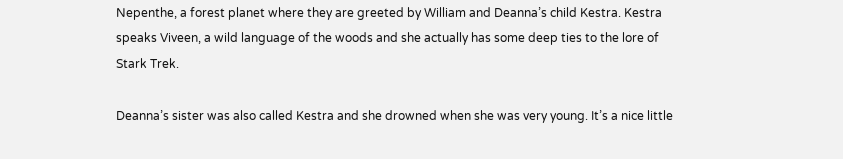Nepenthe, a forest planet where they are greeted by William and Deanna’s child Kestra. Kestra speaks Viveen, a wild language of the woods and she actually has some deep ties to the lore of Stark Trek.

Deanna’s sister was also called Kestra and she drowned when she was very young. It’s a nice little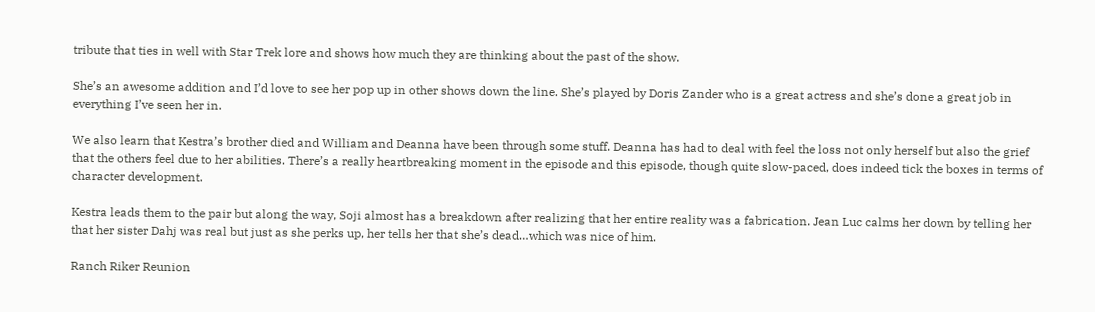tribute that ties in well with Star Trek lore and shows how much they are thinking about the past of the show.

She’s an awesome addition and I’d love to see her pop up in other shows down the line. She’s played by Doris Zander who is a great actress and she’s done a great job in everything I’ve seen her in.

We also learn that Kestra’s brother died and William and Deanna have been through some stuff. Deanna has had to deal with feel the loss not only herself but also the grief that the others feel due to her abilities. There’s a really heartbreaking moment in the episode and this episode, though quite slow-paced, does indeed tick the boxes in terms of character development.

Kestra leads them to the pair but along the way, Soji almost has a breakdown after realizing that her entire reality was a fabrication. Jean Luc calms her down by telling her that her sister Dahj was real but just as she perks up, her tells her that she’s dead…which was nice of him.

Ranch Riker Reunion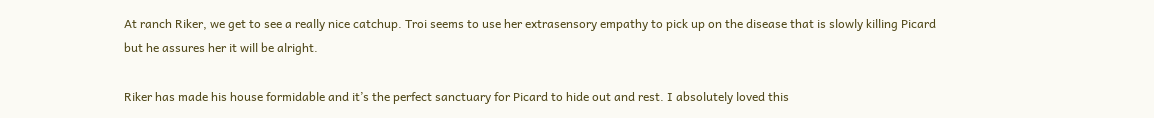At ranch Riker, we get to see a really nice catchup. Troi seems to use her extrasensory empathy to pick up on the disease that is slowly killing Picard but he assures her it will be alright.

Riker has made his house formidable and it’s the perfect sanctuary for Picard to hide out and rest. I absolutely loved this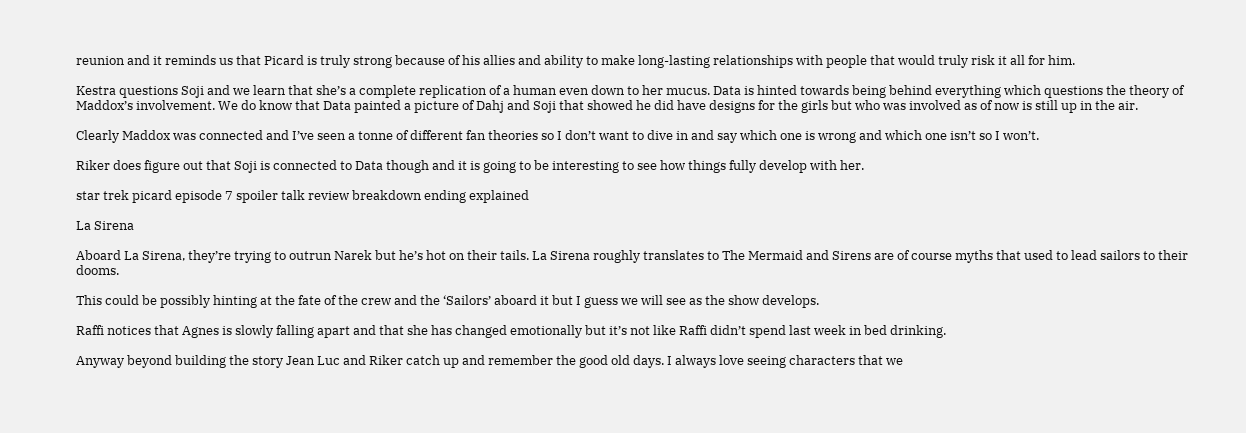reunion and it reminds us that Picard is truly strong because of his allies and ability to make long-lasting relationships with people that would truly risk it all for him.

Kestra questions Soji and we learn that she’s a complete replication of a human even down to her mucus. Data is hinted towards being behind everything which questions the theory of Maddox’s involvement. We do know that Data painted a picture of Dahj and Soji that showed he did have designs for the girls but who was involved as of now is still up in the air.

Clearly Maddox was connected and I’ve seen a tonne of different fan theories so I don’t want to dive in and say which one is wrong and which one isn’t so I won’t.

Riker does figure out that Soji is connected to Data though and it is going to be interesting to see how things fully develop with her.

star trek picard episode 7 spoiler talk review breakdown ending explained

La Sirena

Aboard La Sirena, they’re trying to outrun Narek but he’s hot on their tails. La Sirena roughly translates to The Mermaid and Sirens are of course myths that used to lead sailors to their dooms.

This could be possibly hinting at the fate of the crew and the ‘Sailors’ aboard it but I guess we will see as the show develops.

Raffi notices that Agnes is slowly falling apart and that she has changed emotionally but it’s not like Raffi didn’t spend last week in bed drinking.

Anyway beyond building the story Jean Luc and Riker catch up and remember the good old days. I always love seeing characters that we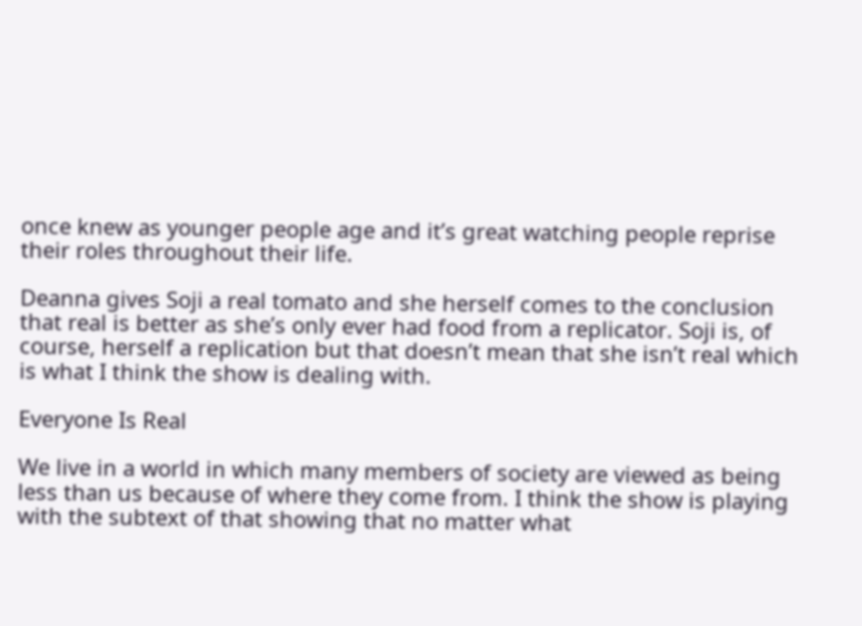once knew as younger people age and it’s great watching people reprise their roles throughout their life.

Deanna gives Soji a real tomato and she herself comes to the conclusion that real is better as she’s only ever had food from a replicator. Soji is, of course, herself a replication but that doesn’t mean that she isn’t real which is what I think the show is dealing with.

Everyone Is Real

We live in a world in which many members of society are viewed as being less than us because of where they come from. I think the show is playing with the subtext of that showing that no matter what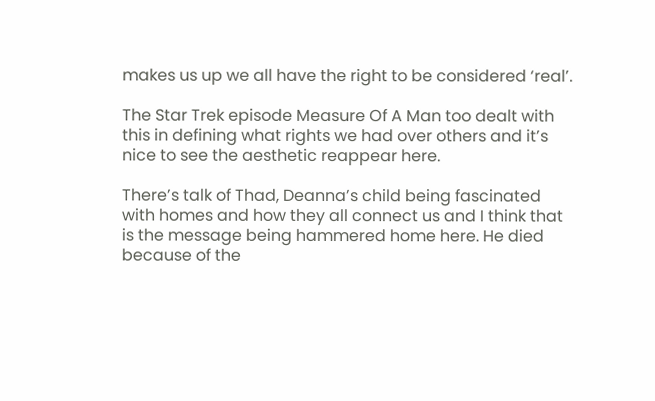makes us up we all have the right to be considered ‘real’.

The Star Trek episode Measure Of A Man too dealt with this in defining what rights we had over others and it’s nice to see the aesthetic reappear here.

There’s talk of Thad, Deanna’s child being fascinated with homes and how they all connect us and I think that is the message being hammered home here. He died because of the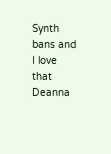Synth bans and I love that Deanna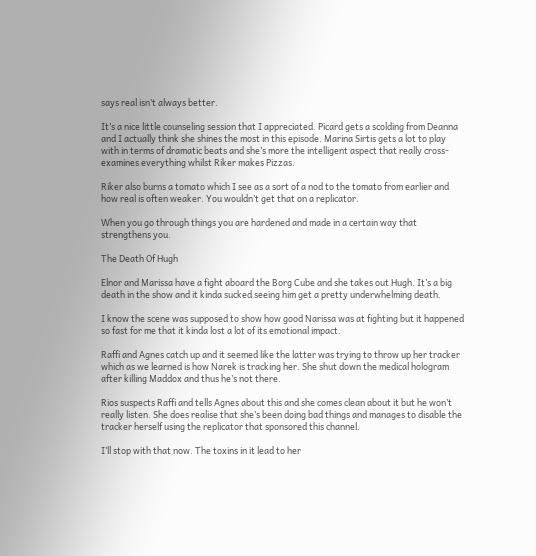says real isn’t always better.

It’s a nice little counseling session that I appreciated. Picard gets a scolding from Deanna and I actually think she shines the most in this episode. Marina Sirtis gets a lot to play with in terms of dramatic beats and she’s more the intelligent aspect that really cross-examines everything whilst Riker makes Pizzas.

Riker also burns a tomato which I see as a sort of a nod to the tomato from earlier and how real is often weaker. You wouldn’t get that on a replicator.

When you go through things you are hardened and made in a certain way that strengthens you.

The Death Of Hugh

Elnor and Marissa have a fight aboard the Borg Cube and she takes out Hugh. It’s a big death in the show and it kinda sucked seeing him get a pretty underwhelming death.

I know the scene was supposed to show how good Narissa was at fighting but it happened so fast for me that it kinda lost a lot of its emotional impact.

Raffi and Agnes catch up and it seemed like the latter was trying to throw up her tracker which as we learned is how Narek is tracking her. She shut down the medical hologram after killing Maddox and thus he’s not there.

Rios suspects Raffi and tells Agnes about this and she comes clean about it but he won’t really listen. She does realise that she’s been doing bad things and manages to disable the tracker herself using the replicator that sponsored this channel.

I’ll stop with that now. The toxins in it lead to her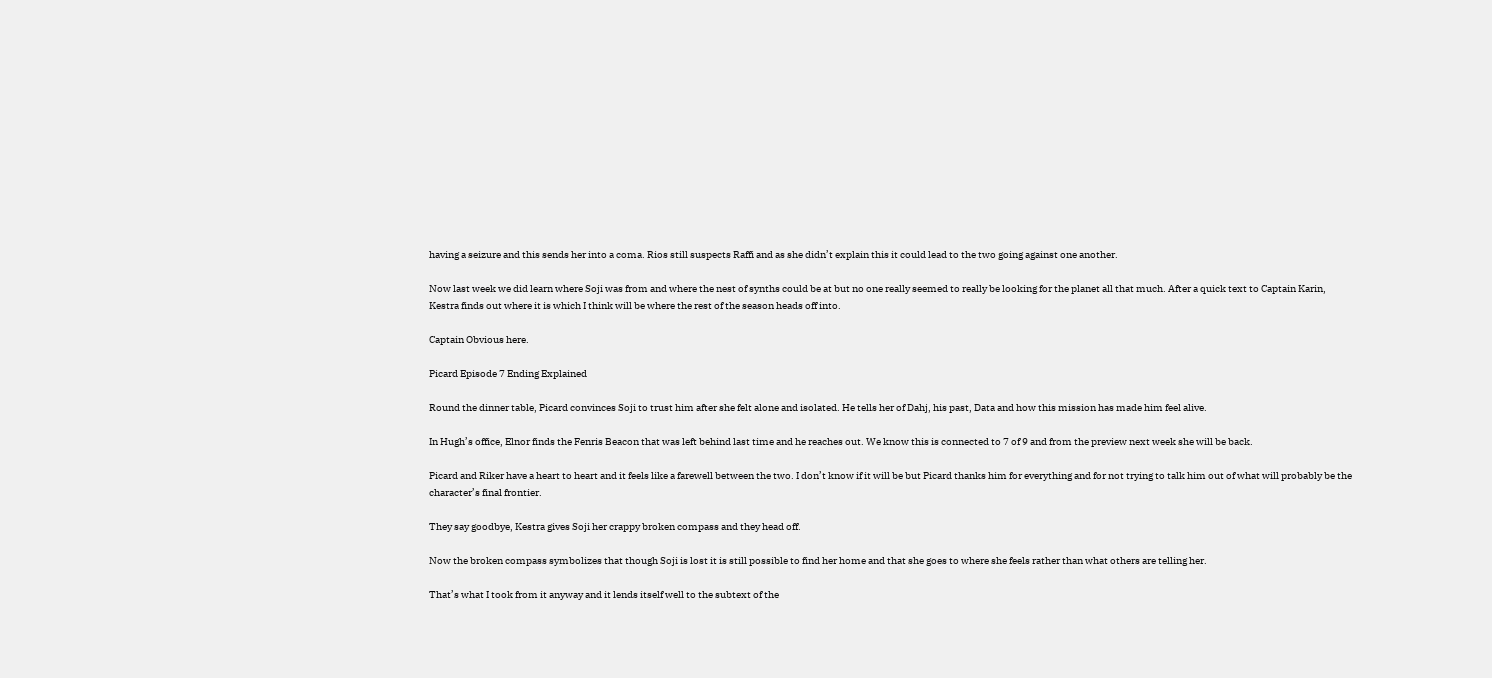having a seizure and this sends her into a coma. Rios still suspects Raffi and as she didn’t explain this it could lead to the two going against one another.

Now last week we did learn where Soji was from and where the nest of synths could be at but no one really seemed to really be looking for the planet all that much. After a quick text to Captain Karin, Kestra finds out where it is which I think will be where the rest of the season heads off into.

Captain Obvious here.

Picard Episode 7 Ending Explained

Round the dinner table, Picard convinces Soji to trust him after she felt alone and isolated. He tells her of Dahj, his past, Data and how this mission has made him feel alive.

In Hugh’s office, Elnor finds the Fenris Beacon that was left behind last time and he reaches out. We know this is connected to 7 of 9 and from the preview next week she will be back.

Picard and Riker have a heart to heart and it feels like a farewell between the two. I don’t know if it will be but Picard thanks him for everything and for not trying to talk him out of what will probably be the character’s final frontier.

They say goodbye, Kestra gives Soji her crappy broken compass and they head off.

Now the broken compass symbolizes that though Soji is lost it is still possible to find her home and that she goes to where she feels rather than what others are telling her.

That’s what I took from it anyway and it lends itself well to the subtext of the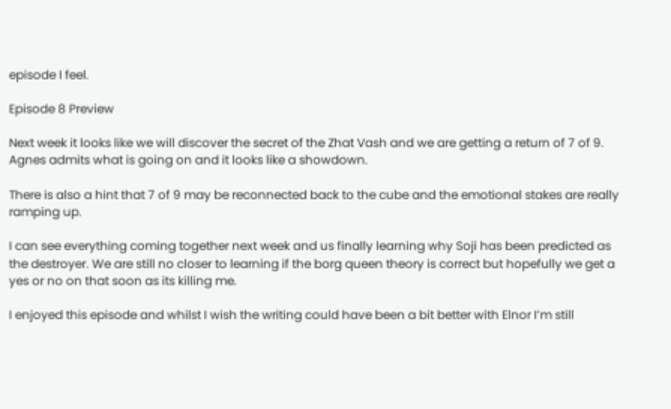episode I feel.

Episode 8 Preview

Next week it looks like we will discover the secret of the Zhat Vash and we are getting a return of 7 of 9. Agnes admits what is going on and it looks like a showdown.

There is also a hint that 7 of 9 may be reconnected back to the cube and the emotional stakes are really ramping up.

I can see everything coming together next week and us finally learning why Soji has been predicted as the destroyer. We are still no closer to learning if the borg queen theory is correct but hopefully we get a yes or no on that soon as its killing me.

I enjoyed this episode and whilst I wish the writing could have been a bit better with Elnor I’m still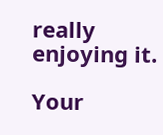really enjoying it.

Your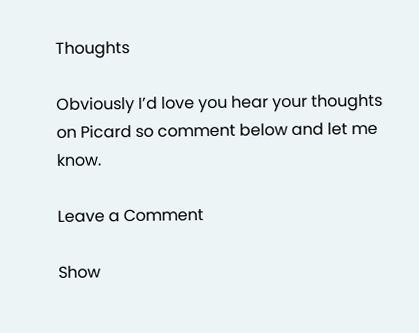Thoughts

Obviously I’d love you hear your thoughts on Picard so comment below and let me know.

Leave a Comment

Show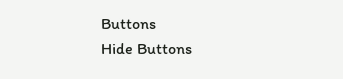Buttons
Hide Buttons